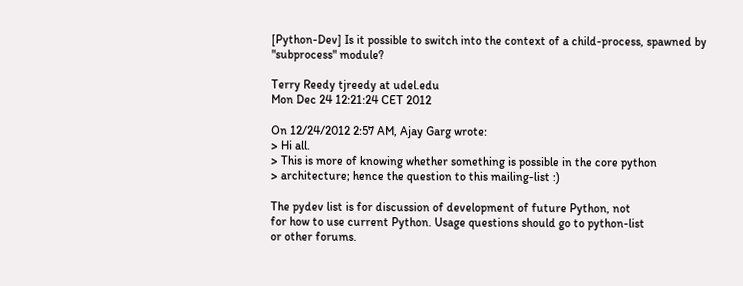[Python-Dev] Is it possible to switch into the context of a child-process, spawned by "subprocess" module?

Terry Reedy tjreedy at udel.edu
Mon Dec 24 12:21:24 CET 2012

On 12/24/2012 2:57 AM, Ajay Garg wrote:
> Hi all.
> This is more of knowing whether something is possible in the core python
> architecture; hence the question to this mailing-list :)

The pydev list is for discussion of development of future Python, not
for how to use current Python. Usage questions should go to python-list
or other forums.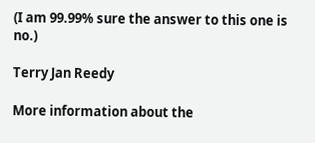(I am 99.99% sure the answer to this one is no.)

Terry Jan Reedy

More information about the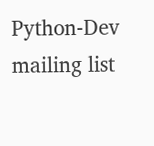Python-Dev mailing list